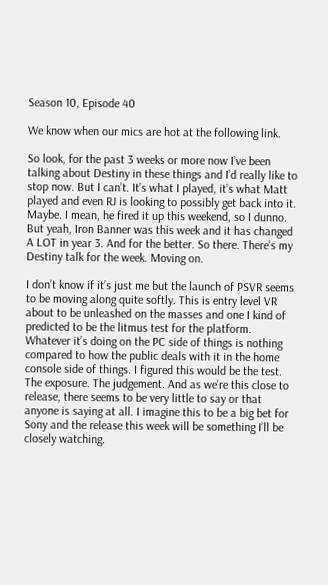Season 10, Episode 40

We know when our mics are hot at the following link.

So look, for the past 3 weeks or more now I’ve been talking about Destiny in these things and I’d really like to stop now. But I can’t. It’s what I played, it’s what Matt played and even RJ is looking to possibly get back into it. Maybe. I mean, he fired it up this weekend, so I dunno. But yeah, Iron Banner was this week and it has changed A LOT in year 3. And for the better. So there. There’s my Destiny talk for the week. Moving on.

I don’t know if it’s just me but the launch of PSVR seems to be moving along quite softly. This is entry level VR about to be unleashed on the masses and one I kind of predicted to be the litmus test for the platform. Whatever it’s doing on the PC side of things is nothing compared to how the public deals with it in the home console side of things. I figured this would be the test. The exposure. The judgement. And as we’re this close to release, there seems to be very little to say or that anyone is saying at all. I imagine this to be a big bet for Sony and the release this week will be something I’ll be closely watching.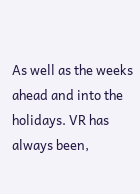As well as the weeks ahead and into the holidays. VR has always been,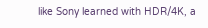like Sony learned with HDR/4K, a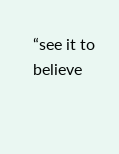“see it to believe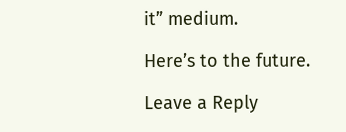it” medium.

Here’s to the future.

Leave a Reply